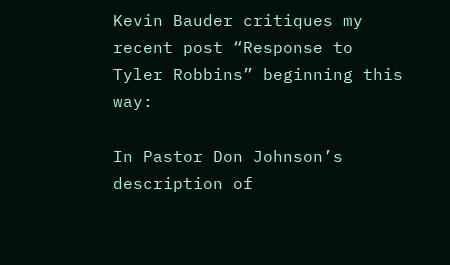Kevin Bauder critiques my recent post “Response to Tyler Robbins” beginning this way:

In Pastor Don Johnson’s description of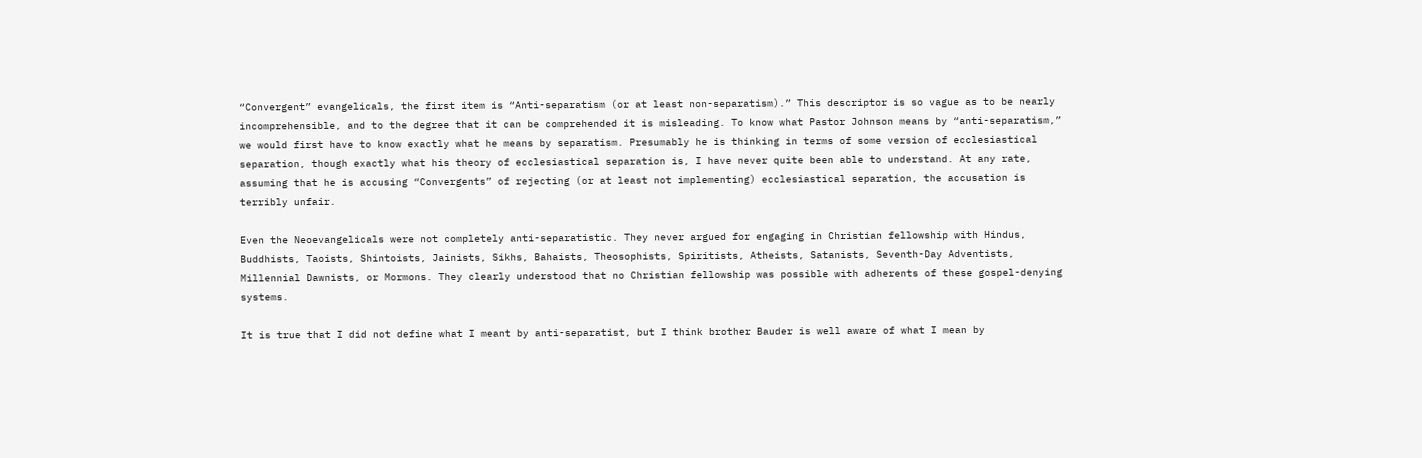“Convergent” evangelicals, the first item is “Anti-separatism (or at least non-separatism).” This descriptor is so vague as to be nearly incomprehensible, and to the degree that it can be comprehended it is misleading. To know what Pastor Johnson means by “anti-separatism,” we would first have to know exactly what he means by separatism. Presumably he is thinking in terms of some version of ecclesiastical separation, though exactly what his theory of ecclesiastical separation is, I have never quite been able to understand. At any rate, assuming that he is accusing “Convergents” of rejecting (or at least not implementing) ecclesiastical separation, the accusation is terribly unfair.

Even the Neoevangelicals were not completely anti-separatistic. They never argued for engaging in Christian fellowship with Hindus, Buddhists, Taoists, Shintoists, Jainists, Sikhs, Bahaists, Theosophists, Spiritists, Atheists, Satanists, Seventh-Day Adventists, Millennial Dawnists, or Mormons. They clearly understood that no Christian fellowship was possible with adherents of these gospel-denying systems.

It is true that I did not define what I meant by anti-separatist, but I think brother Bauder is well aware of what I mean by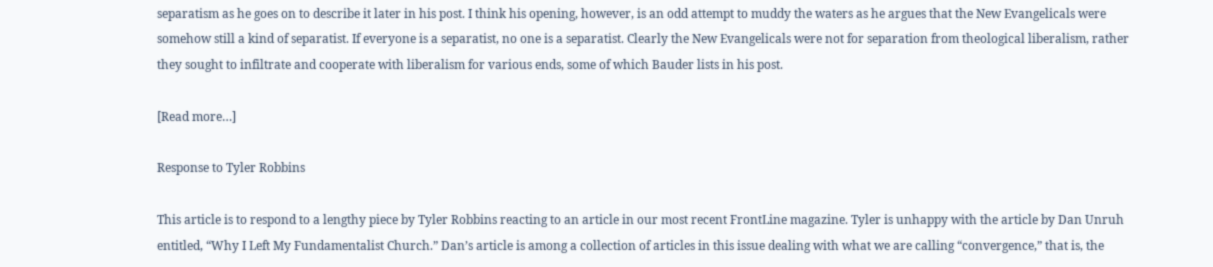separatism as he goes on to describe it later in his post. I think his opening, however, is an odd attempt to muddy the waters as he argues that the New Evangelicals were somehow still a kind of separatist. If everyone is a separatist, no one is a separatist. Clearly the New Evangelicals were not for separation from theological liberalism, rather they sought to infiltrate and cooperate with liberalism for various ends, some of which Bauder lists in his post.

[Read more…]

Response to Tyler Robbins

This article is to respond to a lengthy piece by Tyler Robbins reacting to an article in our most recent FrontLine magazine. Tyler is unhappy with the article by Dan Unruh entitled, “Why I Left My Fundamentalist Church.” Dan’s article is among a collection of articles in this issue dealing with what we are calling “convergence,” that is, the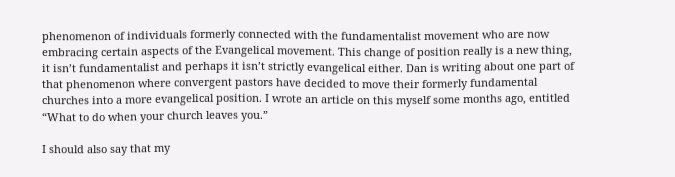phenomenon of individuals formerly connected with the fundamentalist movement who are now embracing certain aspects of the Evangelical movement. This change of position really is a new thing, it isn’t fundamentalist and perhaps it isn’t strictly evangelical either. Dan is writing about one part of that phenomenon where convergent pastors have decided to move their formerly fundamental churches into a more evangelical position. I wrote an article on this myself some months ago, entitled “What to do when your church leaves you.”

I should also say that my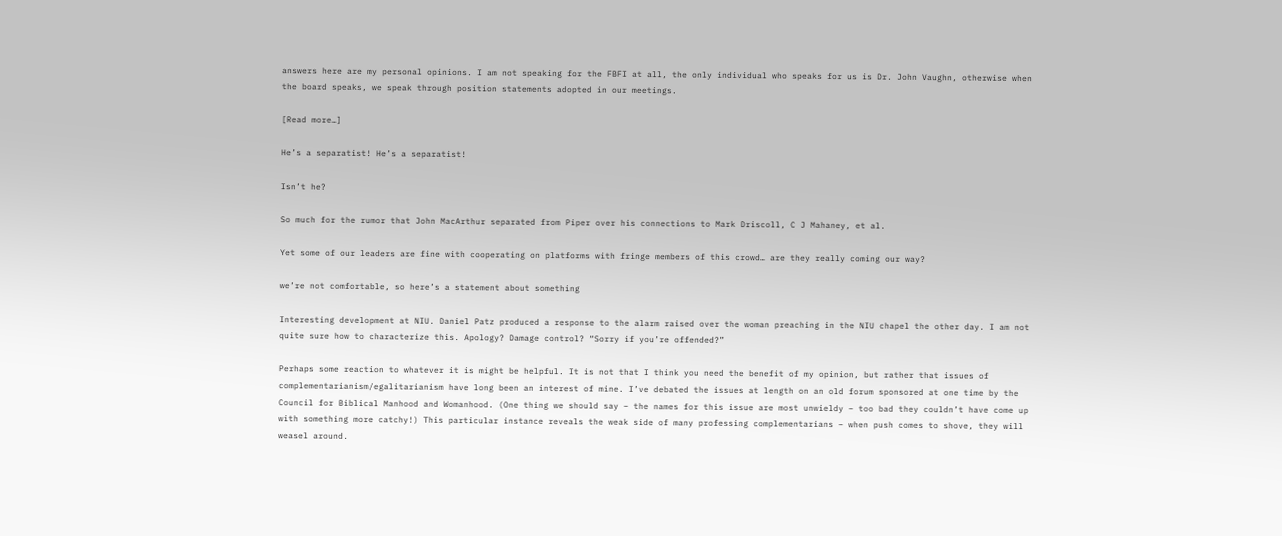answers here are my personal opinions. I am not speaking for the FBFI at all, the only individual who speaks for us is Dr. John Vaughn, otherwise when the board speaks, we speak through position statements adopted in our meetings.

[Read more…]

He’s a separatist! He’s a separatist!

Isn’t he?

So much for the rumor that John MacArthur separated from Piper over his connections to Mark Driscoll, C J Mahaney, et al.

Yet some of our leaders are fine with cooperating on platforms with fringe members of this crowd… are they really coming our way?

we’re not comfortable, so here’s a statement about something

Interesting development at NIU. Daniel Patz produced a response to the alarm raised over the woman preaching in the NIU chapel the other day. I am not quite sure how to characterize this. Apology? Damage control? “Sorry if you’re offended?”

Perhaps some reaction to whatever it is might be helpful. It is not that I think you need the benefit of my opinion, but rather that issues of complementarianism/egalitarianism have long been an interest of mine. I’ve debated the issues at length on an old forum sponsored at one time by the Council for Biblical Manhood and Womanhood. (One thing we should say – the names for this issue are most unwieldy – too bad they couldn’t have come up with something more catchy!) This particular instance reveals the weak side of many professing complementarians – when push comes to shove, they will weasel around.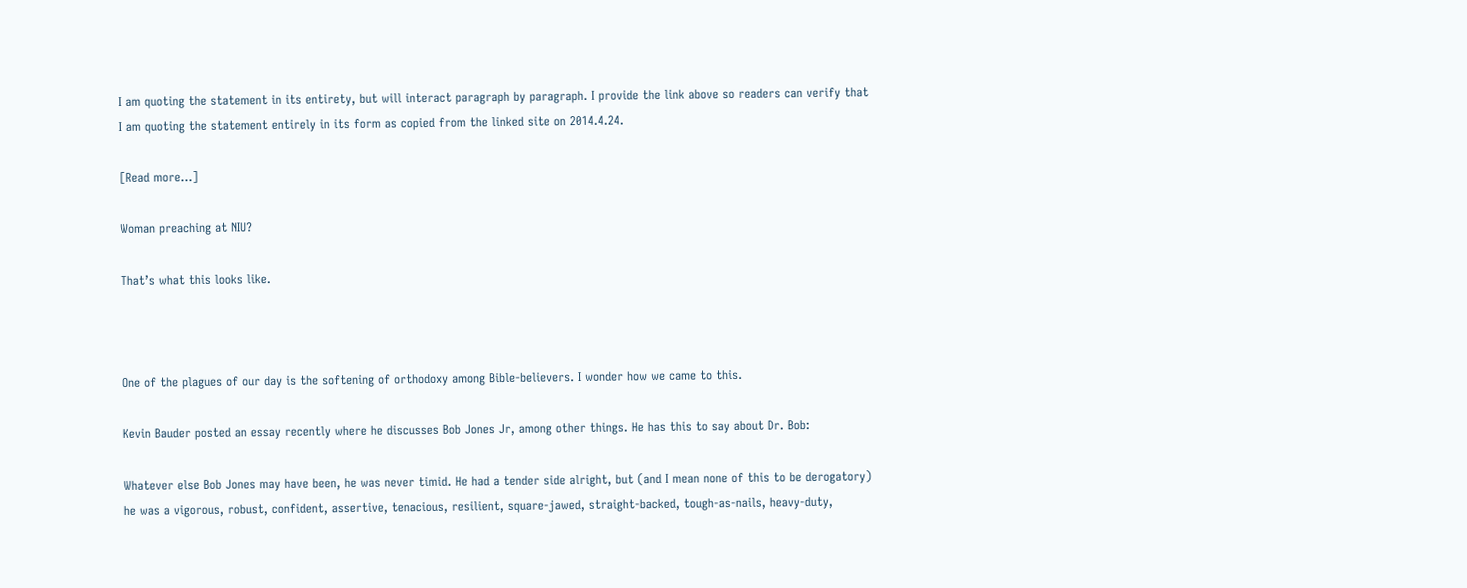I am quoting the statement in its entirety, but will interact paragraph by paragraph. I provide the link above so readers can verify that I am quoting the statement entirely in its form as copied from the linked site on 2014.4.24.

[Read more…]

Woman preaching at NIU?

That’s what this looks like.



One of the plagues of our day is the softening of orthodoxy among Bible-believers. I wonder how we came to this.

Kevin Bauder posted an essay recently where he discusses Bob Jones Jr, among other things. He has this to say about Dr. Bob:

Whatever else Bob Jones may have been, he was never timid. He had a tender side alright, but (and I mean none of this to be derogatory) he was a vigorous, robust, confident, assertive, tenacious, resilient, square-jawed, straight-backed, tough-as-nails, heavy-duty,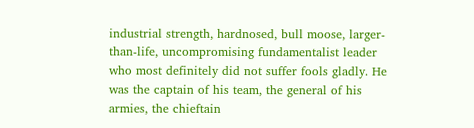industrial strength, hardnosed, bull moose, larger-than-life, uncompromising fundamentalist leader who most definitely did not suffer fools gladly. He was the captain of his team, the general of his armies, the chieftain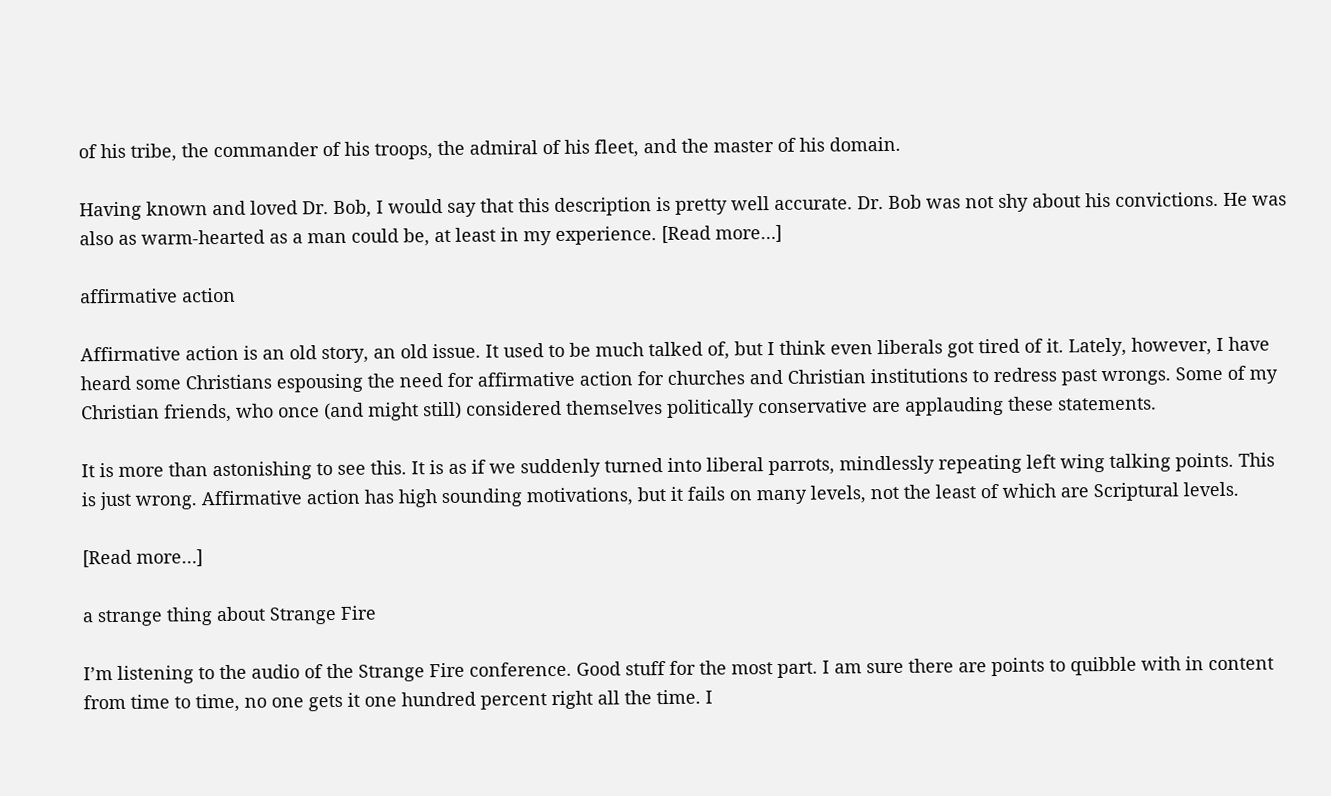of his tribe, the commander of his troops, the admiral of his fleet, and the master of his domain.

Having known and loved Dr. Bob, I would say that this description is pretty well accurate. Dr. Bob was not shy about his convictions. He was also as warm-hearted as a man could be, at least in my experience. [Read more…]

affirmative action

Affirmative action is an old story, an old issue. It used to be much talked of, but I think even liberals got tired of it. Lately, however, I have heard some Christians espousing the need for affirmative action for churches and Christian institutions to redress past wrongs. Some of my Christian friends, who once (and might still) considered themselves politically conservative are applauding these statements.

It is more than astonishing to see this. It is as if we suddenly turned into liberal parrots, mindlessly repeating left wing talking points. This is just wrong. Affirmative action has high sounding motivations, but it fails on many levels, not the least of which are Scriptural levels.

[Read more…]

a strange thing about Strange Fire

I’m listening to the audio of the Strange Fire conference. Good stuff for the most part. I am sure there are points to quibble with in content from time to time, no one gets it one hundred percent right all the time. I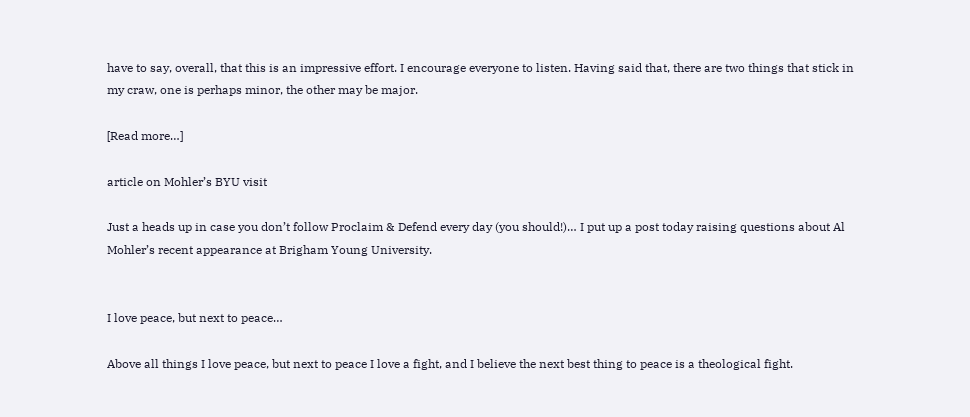have to say, overall, that this is an impressive effort. I encourage everyone to listen. Having said that, there are two things that stick in my craw, one is perhaps minor, the other may be major.

[Read more…]

article on Mohler’s BYU visit

Just a heads up in case you don’t follow Proclaim & Defend every day (you should!)… I put up a post today raising questions about Al Mohler’s recent appearance at Brigham Young University.


I love peace, but next to peace…

Above all things I love peace, but next to peace I love a fight, and I believe the next best thing to peace is a theological fight.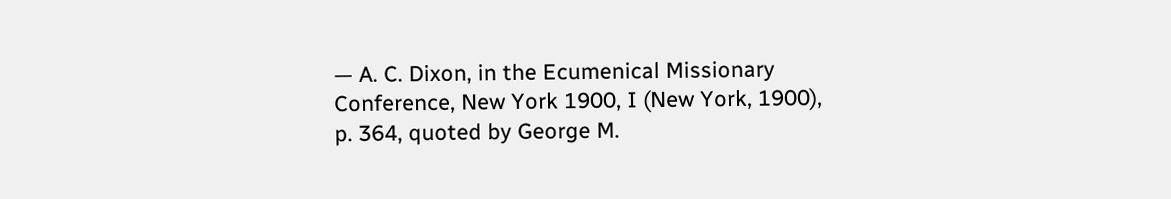— A. C. Dixon, in the Ecumenical Missionary Conference, New York 1900, I (New York, 1900), p. 364, quoted by George M.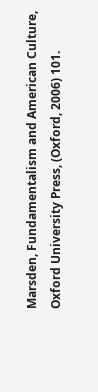Marsden, Fundamentalism and American Culture, Oxford University Press, (Oxford, 2006) 101.